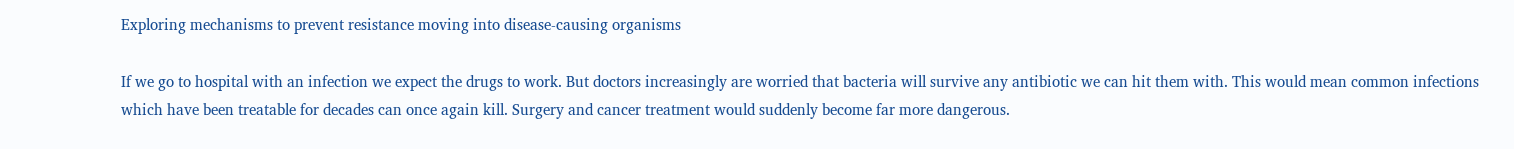Exploring mechanisms to prevent resistance moving into disease-causing organisms

If we go to hospital with an infection we expect the drugs to work. But doctors increasingly are worried that bacteria will survive any antibiotic we can hit them with. This would mean common infections which have been treatable for decades can once again kill. Surgery and cancer treatment would suddenly become far more dangerous.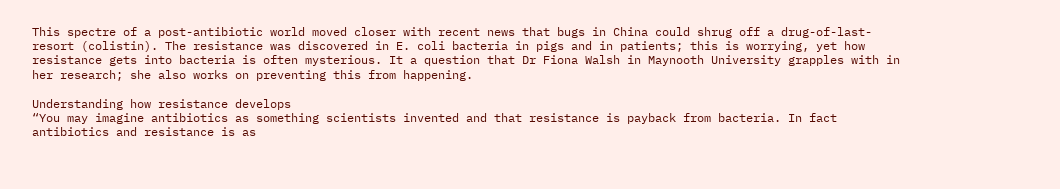This spectre of a post-antibiotic world moved closer with recent news that bugs in China could shrug off a drug-of-last-resort (colistin). The resistance was discovered in E. coli bacteria in pigs and in patients; this is worrying, yet how resistance gets into bacteria is often mysterious. It a question that Dr Fiona Walsh in Maynooth University grapples with in her research; she also works on preventing this from happening.

Understanding how resistance develops
“You may imagine antibiotics as something scientists invented and that resistance is payback from bacteria. In fact antibiotics and resistance is as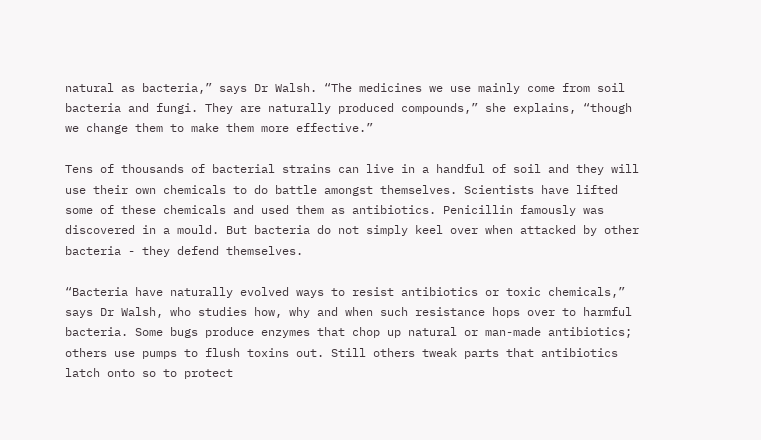natural as bacteria,” says Dr Walsh. “The medicines we use mainly come from soil bacteria and fungi. They are naturally produced compounds,” she explains, “though we change them to make them more effective.”

Tens of thousands of bacterial strains can live in a handful of soil and they will use their own chemicals to do battle amongst themselves. Scientists have lifted some of these chemicals and used them as antibiotics. Penicillin famously was discovered in a mould. But bacteria do not simply keel over when attacked by other bacteria - they defend themselves.

“Bacteria have naturally evolved ways to resist antibiotics or toxic chemicals,” says Dr Walsh, who studies how, why and when such resistance hops over to harmful bacteria. Some bugs produce enzymes that chop up natural or man-made antibiotics; others use pumps to flush toxins out. Still others tweak parts that antibiotics latch onto so to protect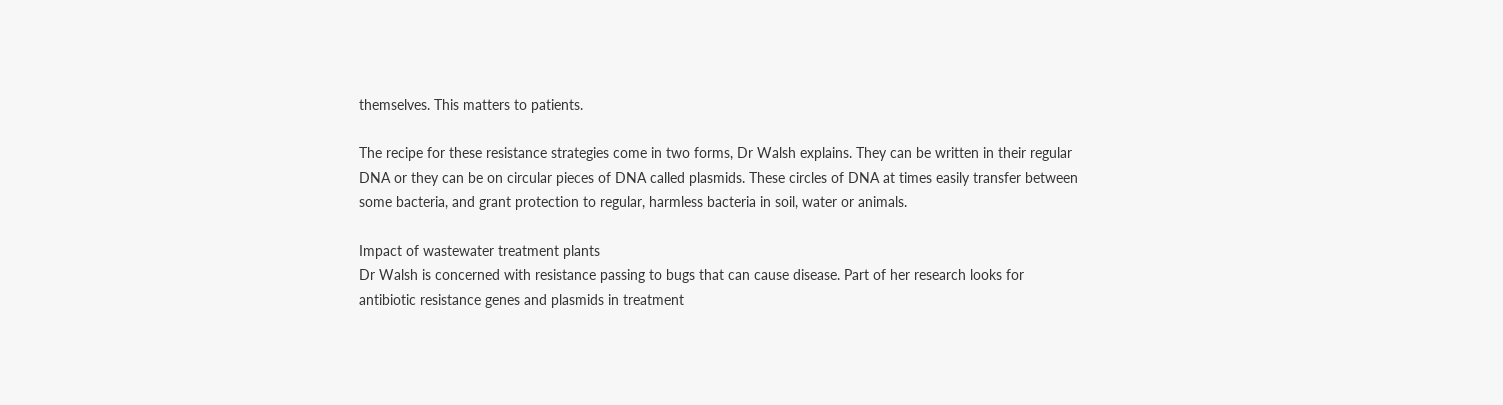themselves. This matters to patients.

The recipe for these resistance strategies come in two forms, Dr Walsh explains. They can be written in their regular DNA or they can be on circular pieces of DNA called plasmids. These circles of DNA at times easily transfer between some bacteria, and grant protection to regular, harmless bacteria in soil, water or animals.

Impact of wastewater treatment plants
Dr Walsh is concerned with resistance passing to bugs that can cause disease. Part of her research looks for antibiotic resistance genes and plasmids in treatment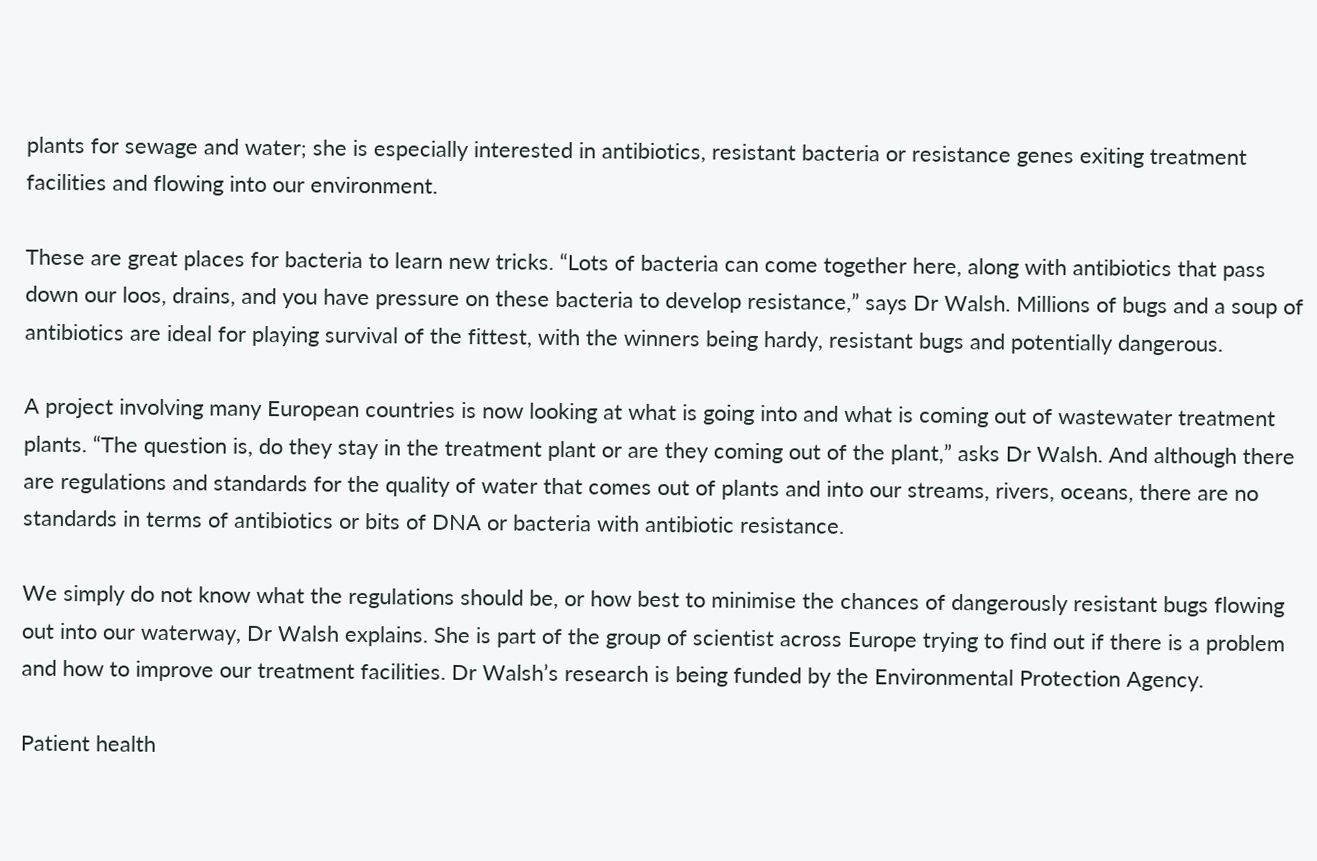plants for sewage and water; she is especially interested in antibiotics, resistant bacteria or resistance genes exiting treatment facilities and flowing into our environment.

These are great places for bacteria to learn new tricks. “Lots of bacteria can come together here, along with antibiotics that pass down our loos, drains, and you have pressure on these bacteria to develop resistance,” says Dr Walsh. Millions of bugs and a soup of antibiotics are ideal for playing survival of the fittest, with the winners being hardy, resistant bugs and potentially dangerous.

A project involving many European countries is now looking at what is going into and what is coming out of wastewater treatment plants. “The question is, do they stay in the treatment plant or are they coming out of the plant,” asks Dr Walsh. And although there are regulations and standards for the quality of water that comes out of plants and into our streams, rivers, oceans, there are no standards in terms of antibiotics or bits of DNA or bacteria with antibiotic resistance.

We simply do not know what the regulations should be, or how best to minimise the chances of dangerously resistant bugs flowing out into our waterway, Dr Walsh explains. She is part of the group of scientist across Europe trying to find out if there is a problem and how to improve our treatment facilities. Dr Walsh’s research is being funded by the Environmental Protection Agency.

Patient health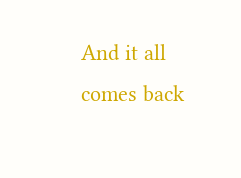And it all comes back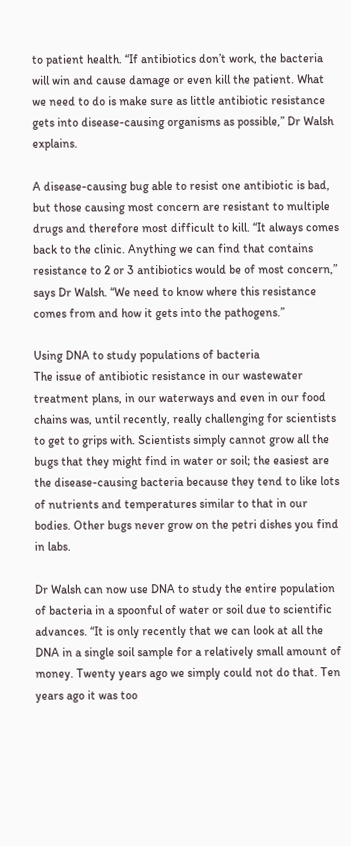to patient health. “If antibiotics don’t work, the bacteria will win and cause damage or even kill the patient. What we need to do is make sure as little antibiotic resistance gets into disease-causing organisms as possible,” Dr Walsh explains.

A disease-causing bug able to resist one antibiotic is bad, but those causing most concern are resistant to multiple drugs and therefore most difficult to kill. “It always comes back to the clinic. Anything we can find that contains resistance to 2 or 3 antibiotics would be of most concern,” says Dr Walsh. “We need to know where this resistance comes from and how it gets into the pathogens.”

Using DNA to study populations of bacteria
The issue of antibiotic resistance in our wastewater treatment plans, in our waterways and even in our food chains was, until recently, really challenging for scientists to get to grips with. Scientists simply cannot grow all the bugs that they might find in water or soil; the easiest are the disease-causing bacteria because they tend to like lots of nutrients and temperatures similar to that in our bodies. Other bugs never grow on the petri dishes you find in labs.

Dr Walsh can now use DNA to study the entire population of bacteria in a spoonful of water or soil due to scientific advances. “It is only recently that we can look at all the DNA in a single soil sample for a relatively small amount of money. Twenty years ago we simply could not do that. Ten years ago it was too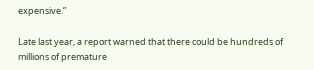expensive.”

Late last year, a report warned that there could be hundreds of millions of premature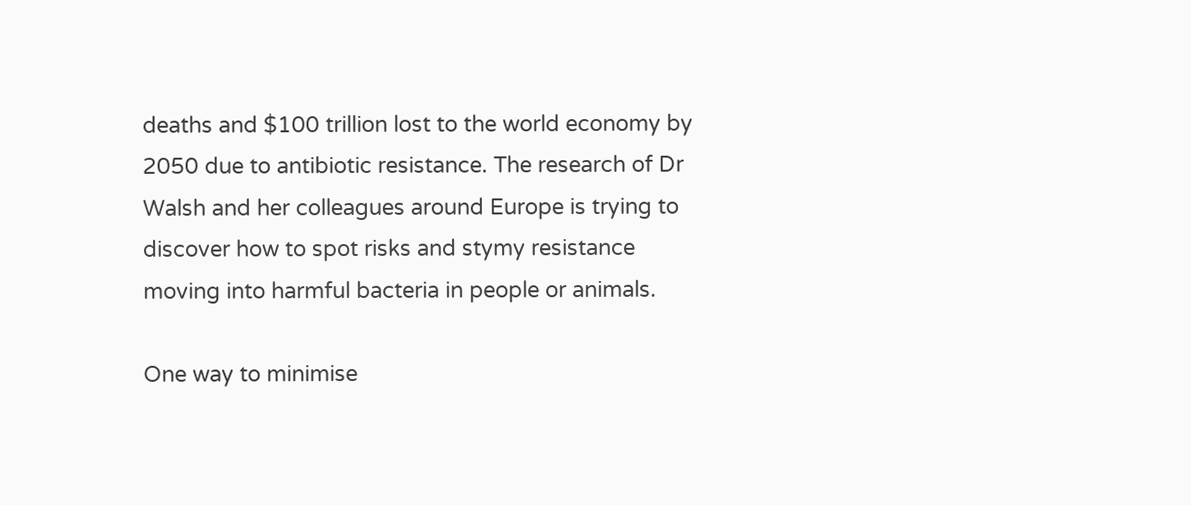deaths and $100 trillion lost to the world economy by 2050 due to antibiotic resistance. The research of Dr Walsh and her colleagues around Europe is trying to discover how to spot risks and stymy resistance moving into harmful bacteria in people or animals.

One way to minimise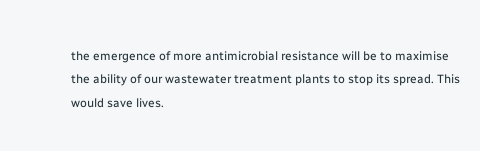the emergence of more antimicrobial resistance will be to maximise the ability of our wastewater treatment plants to stop its spread. This would save lives.